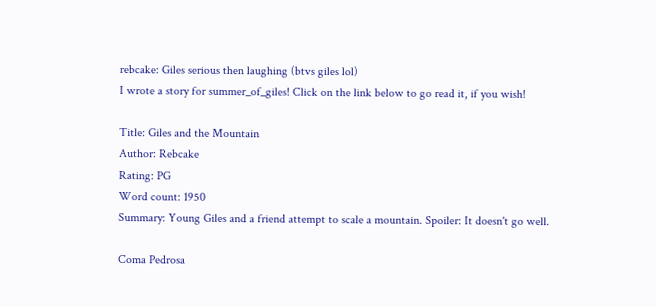rebcake: Giles serious then laughing (btvs giles lol)
I wrote a story for summer_of_giles! Click on the link below to go read it, if you wish!

Title: Giles and the Mountain
Author: Rebcake
Rating: PG
Word count: 1950
Summary: Young Giles and a friend attempt to scale a mountain. Spoiler: It doesn't go well.

Coma Pedrosa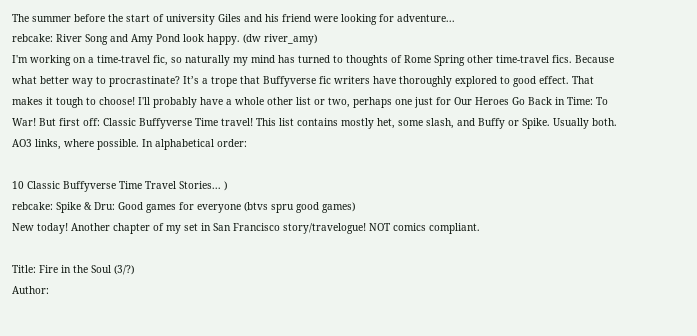The summer before the start of university Giles and his friend were looking for adventure...
rebcake: River Song and Amy Pond look happy. (dw river_amy)
I'm working on a time-travel fic, so naturally my mind has turned to thoughts of Rome Spring other time-travel fics. Because what better way to procrastinate? It’s a trope that Buffyverse fic writers have thoroughly explored to good effect. That makes it tough to choose! I'll probably have a whole other list or two, perhaps one just for Our Heroes Go Back in Time: To War! But first off: Classic Buffyverse Time travel! This list contains mostly het, some slash, and Buffy or Spike. Usually both. AO3 links, where possible. In alphabetical order:

10 Classic Buffyverse Time Travel Stories... )
rebcake: Spike & Dru: Good games for everyone (btvs spru good games)
New today! Another chapter of my set in San Francisco story/travelogue! NOT comics compliant.

Title: Fire in the Soul (3/?)
Author: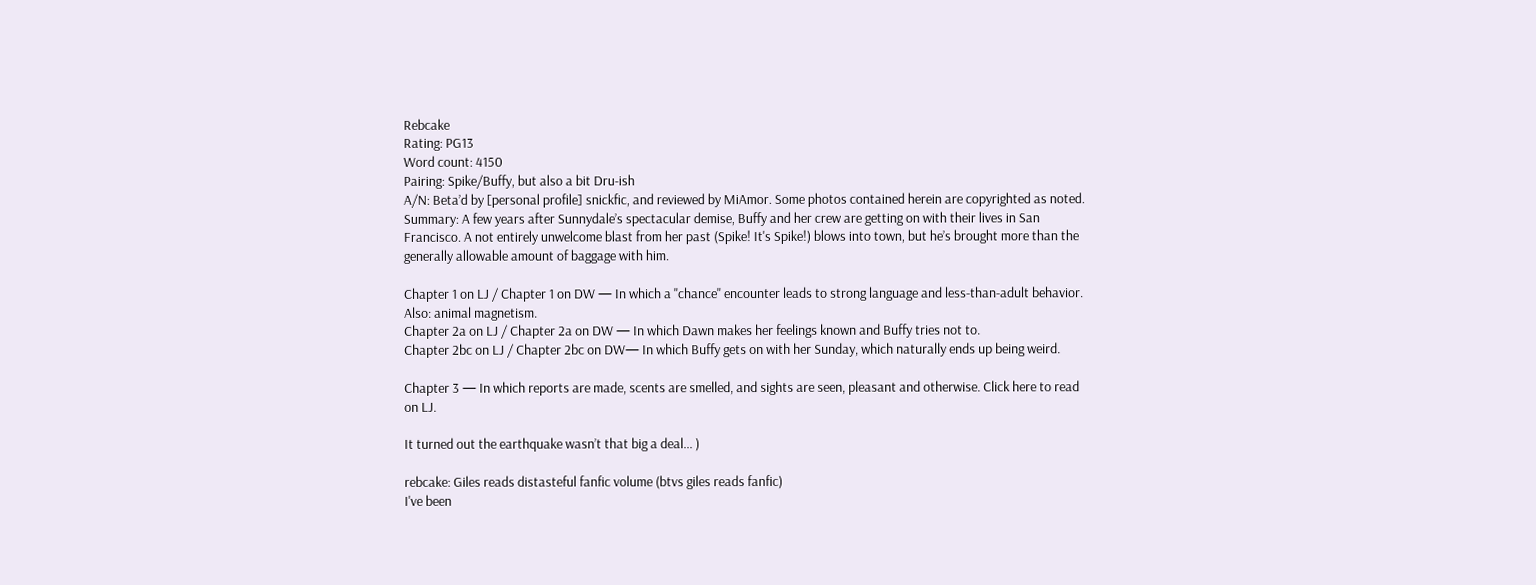Rebcake
Rating: PG13
Word count: 4150
Pairing: Spike/Buffy, but also a bit Dru-ish
A/N: Beta’d by [personal profile] snickfic, and reviewed by MiAmor. Some photos contained herein are copyrighted as noted.
Summary: A few years after Sunnydale’s spectacular demise, Buffy and her crew are getting on with their lives in San Francisco. A not entirely unwelcome blast from her past (Spike! It's Spike!) blows into town, but he’s brought more than the generally allowable amount of baggage with him.

Chapter 1 on LJ / Chapter 1 on DW — In which a "chance" encounter leads to strong language and less-than-adult behavior. Also: animal magnetism.
Chapter 2a on LJ / Chapter 2a on DW — In which Dawn makes her feelings known and Buffy tries not to.
Chapter 2bc on LJ / Chapter 2bc on DW— In which Buffy gets on with her Sunday, which naturally ends up being weird.

Chapter 3 — In which reports are made, scents are smelled, and sights are seen, pleasant and otherwise. Click here to read on LJ.

It turned out the earthquake wasn’t that big a deal... )

rebcake: Giles reads distasteful fanfic volume (btvs giles reads fanfic)
I've been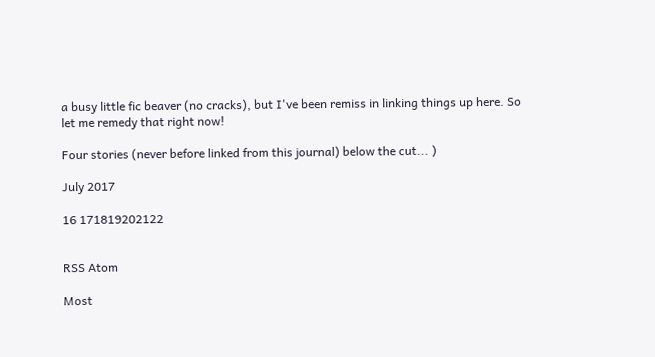a busy little fic beaver (no cracks), but I've been remiss in linking things up here. So let me remedy that right now!

Four stories (never before linked from this journal) below the cut... )

July 2017

16 171819202122


RSS Atom

Most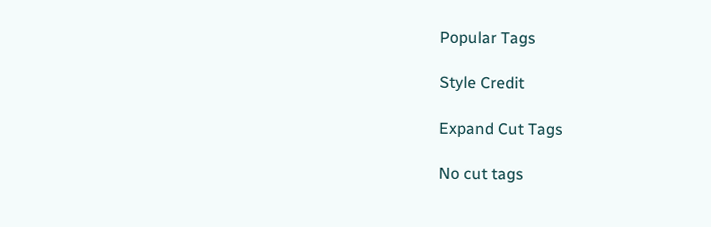Popular Tags

Style Credit

Expand Cut Tags

No cut tags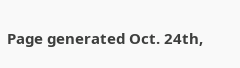Page generated Oct. 24th,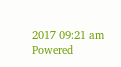2017 09:21 am
Powered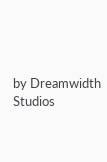by Dreamwidth Studios